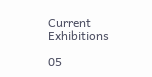Current Exhibitions

05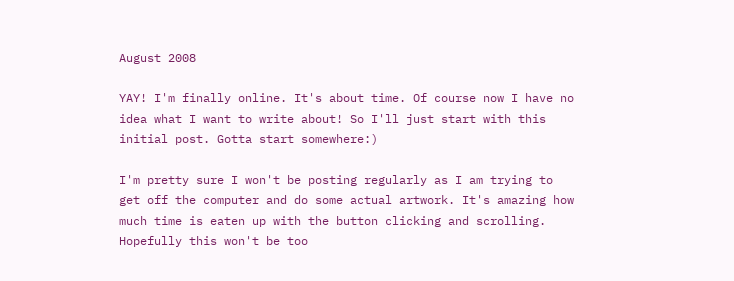August 2008

YAY! I'm finally online. It's about time. Of course now I have no idea what I want to write about! So I'll just start with this initial post. Gotta start somewhere:)

I'm pretty sure I won't be posting regularly as I am trying to get off the computer and do some actual artwork. It's amazing how much time is eaten up with the button clicking and scrolling. Hopefully this won't be too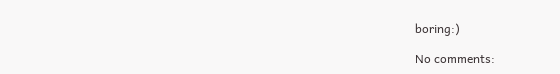boring:)

No comments: